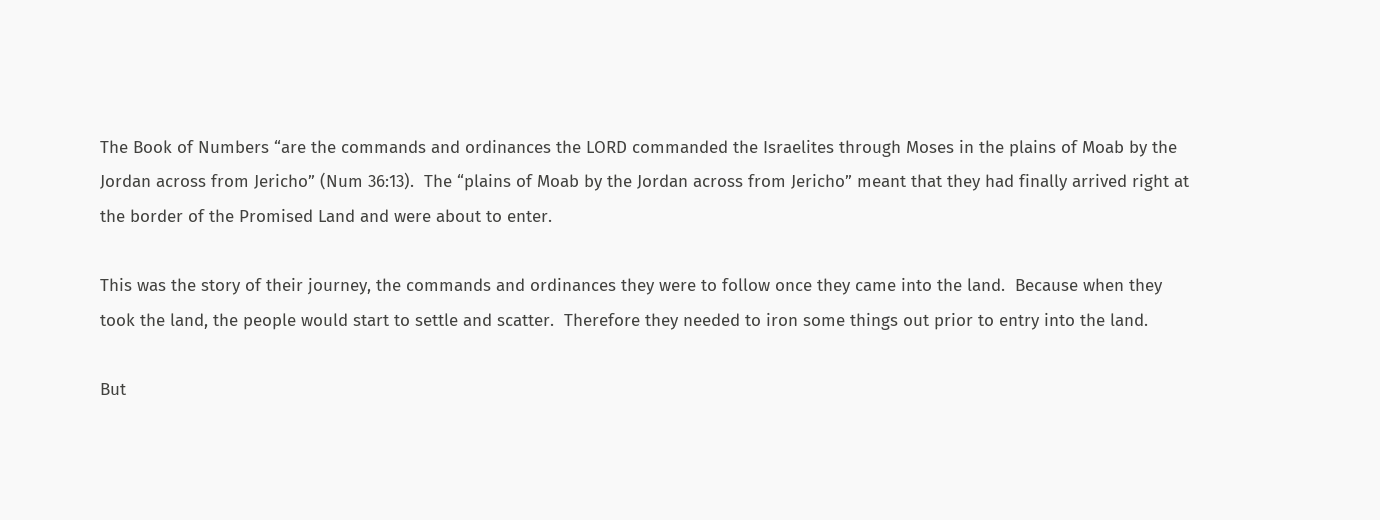The Book of Numbers “are the commands and ordinances the LORD commanded the Israelites through Moses in the plains of Moab by the Jordan across from Jericho” (Num 36:13).  The “plains of Moab by the Jordan across from Jericho” meant that they had finally arrived right at the border of the Promised Land and were about to enter.

This was the story of their journey, the commands and ordinances they were to follow once they came into the land.  Because when they took the land, the people would start to settle and scatter.  Therefore they needed to iron some things out prior to entry into the land.

But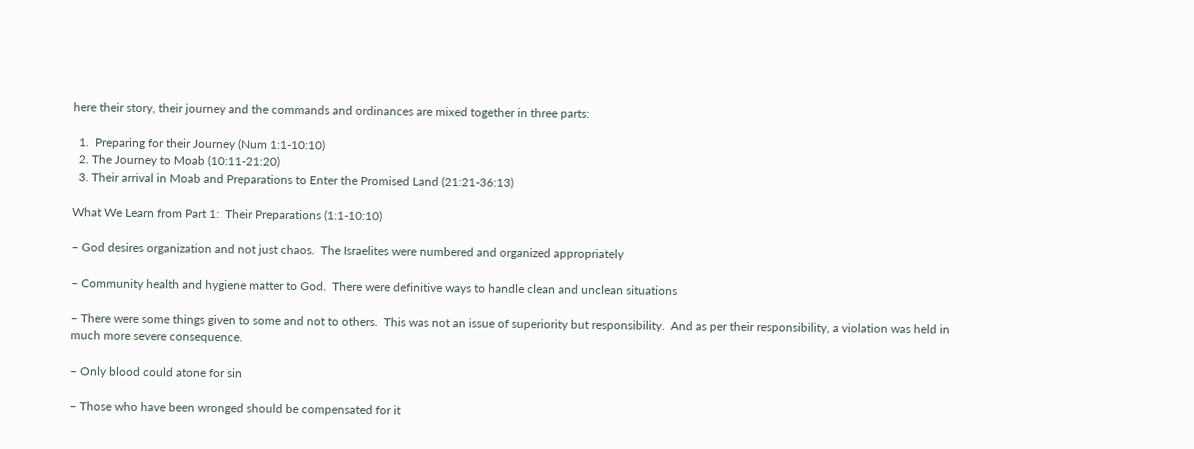here their story, their journey and the commands and ordinances are mixed together in three parts:

  1.  Preparing for their Journey (Num 1:1-10:10)
  2. The Journey to Moab (10:11-21:20)
  3. Their arrival in Moab and Preparations to Enter the Promised Land (21:21-36:13)

What We Learn from Part 1:  Their Preparations (1:1-10:10)

– God desires organization and not just chaos.  The Israelites were numbered and organized appropriately

– Community health and hygiene matter to God.  There were definitive ways to handle clean and unclean situations

– There were some things given to some and not to others.  This was not an issue of superiority but responsibility.  And as per their responsibility, a violation was held in much more severe consequence.

– Only blood could atone for sin

– Those who have been wronged should be compensated for it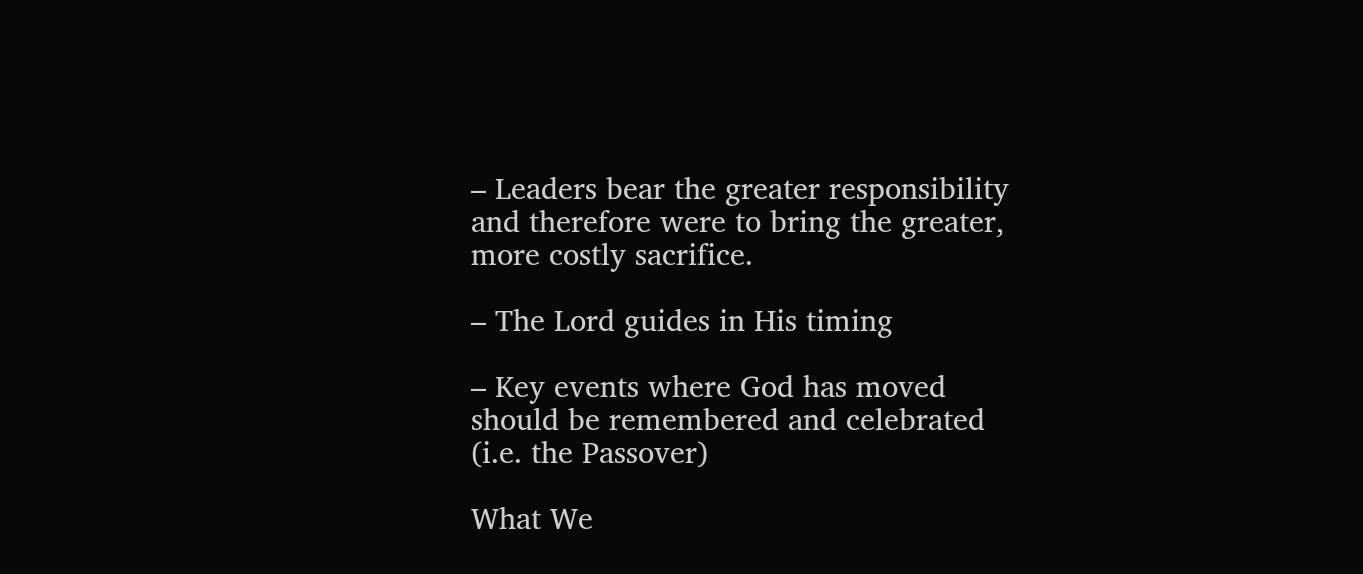– Leaders bear the greater responsibility and therefore were to bring the greater, more costly sacrifice.

– The Lord guides in His timing

– Key events where God has moved should be remembered and celebrated (i.e. the Passover)

What We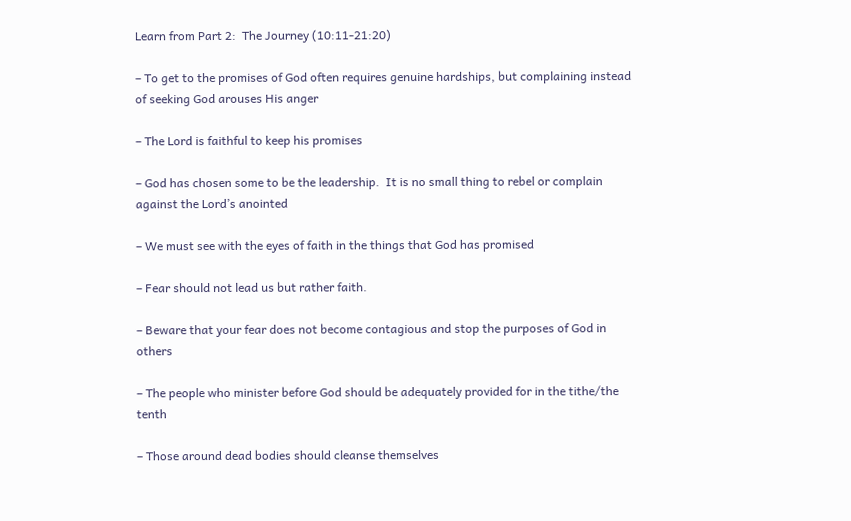Learn from Part 2:  The Journey (10:11-21:20)

– To get to the promises of God often requires genuine hardships, but complaining instead of seeking God arouses His anger

– The Lord is faithful to keep his promises

– God has chosen some to be the leadership.  It is no small thing to rebel or complain against the Lord’s anointed

– We must see with the eyes of faith in the things that God has promised

– Fear should not lead us but rather faith.

– Beware that your fear does not become contagious and stop the purposes of God in others

– The people who minister before God should be adequately provided for in the tithe/the tenth

– Those around dead bodies should cleanse themselves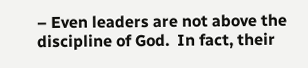– Even leaders are not above the discipline of God.  In fact, their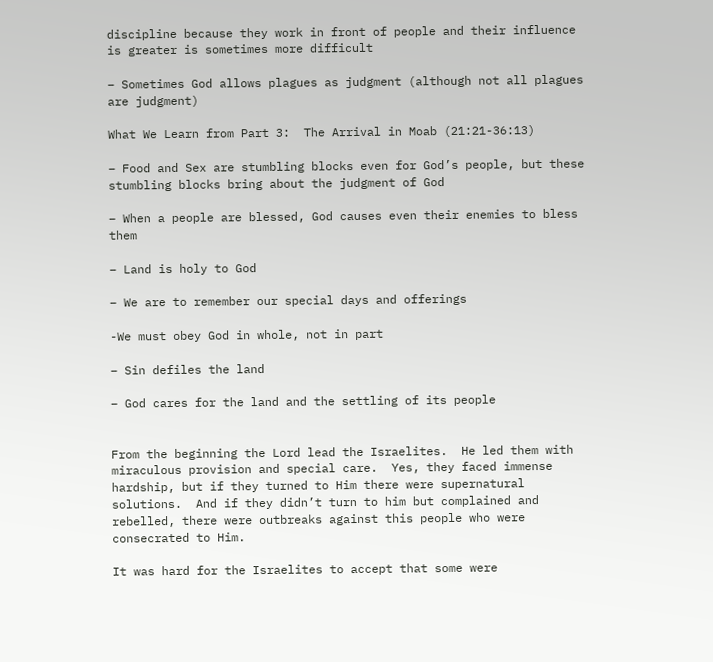discipline because they work in front of people and their influence is greater is sometimes more difficult

– Sometimes God allows plagues as judgment (although not all plagues are judgment)

What We Learn from Part 3:  The Arrival in Moab (21:21-36:13)

– Food and Sex are stumbling blocks even for God’s people, but these stumbling blocks bring about the judgment of God

– When a people are blessed, God causes even their enemies to bless them

– Land is holy to God

– We are to remember our special days and offerings

-We must obey God in whole, not in part

– Sin defiles the land

– God cares for the land and the settling of its people


From the beginning the Lord lead the Israelites.  He led them with miraculous provision and special care.  Yes, they faced immense hardship, but if they turned to Him there were supernatural solutions.  And if they didn’t turn to him but complained and rebelled, there were outbreaks against this people who were consecrated to Him.

It was hard for the Israelites to accept that some were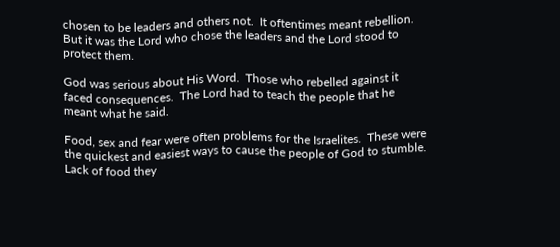chosen to be leaders and others not.  It oftentimes meant rebellion.  But it was the Lord who chose the leaders and the Lord stood to protect them.

God was serious about His Word.  Those who rebelled against it faced consequences.  The Lord had to teach the people that he meant what he said.

Food, sex and fear were often problems for the Israelites.  These were the quickest and easiest ways to cause the people of God to stumble.  Lack of food they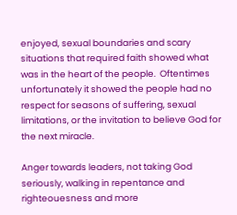enjoyed, sexual boundaries and scary situations that required faith showed what was in the heart of the people.  Oftentimes unfortunately it showed the people had no respect for seasons of suffering, sexual limitations, or the invitation to believe God for the next miracle.

Anger towards leaders, not taking God seriously, walking in repentance and righteouesness and more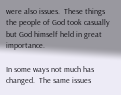were also issues.  These things the people of God took casually but God himself held in great importance.

In some ways not much has changed.  The same issues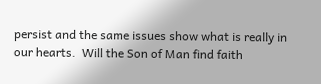persist and the same issues show what is really in our hearts.  Will the Son of Man find faith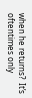when he returns?  It’s oftentimes only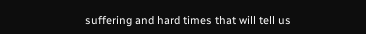suffering and hard times that will tell us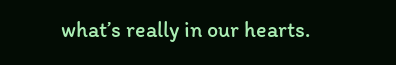what’s really in our hearts.